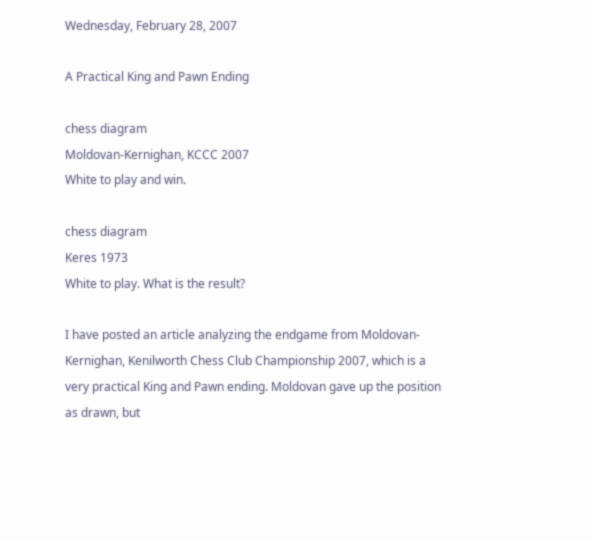Wednesday, February 28, 2007

A Practical King and Pawn Ending

chess diagram
Moldovan-Kernighan, KCCC 2007
White to play and win.

chess diagram
Keres 1973
White to play. What is the result?

I have posted an article analyzing the endgame from Moldovan-Kernighan, Kenilworth Chess Club Championship 2007, which is a very practical King and Pawn ending. Moldovan gave up the position as drawn, but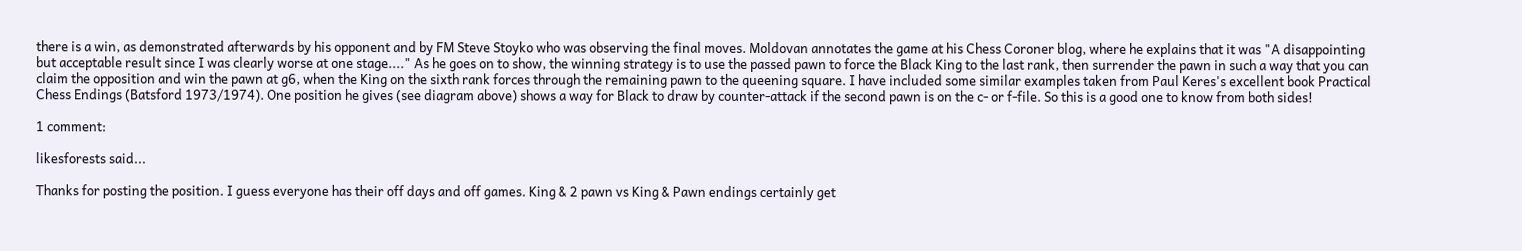there is a win, as demonstrated afterwards by his opponent and by FM Steve Stoyko who was observing the final moves. Moldovan annotates the game at his Chess Coroner blog, where he explains that it was "A disappointing but acceptable result since I was clearly worse at one stage...." As he goes on to show, the winning strategy is to use the passed pawn to force the Black King to the last rank, then surrender the pawn in such a way that you can claim the opposition and win the pawn at g6, when the King on the sixth rank forces through the remaining pawn to the queening square. I have included some similar examples taken from Paul Keres's excellent book Practical Chess Endings (Batsford 1973/1974). One position he gives (see diagram above) shows a way for Black to draw by counter-attack if the second pawn is on the c- or f-file. So this is a good one to know from both sides!

1 comment:

likesforests said...

Thanks for posting the position. I guess everyone has their off days and off games. King & 2 pawn vs King & Pawn endings certainly get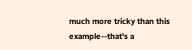much more tricky than this example--that's a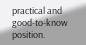practical and good-to-know position.